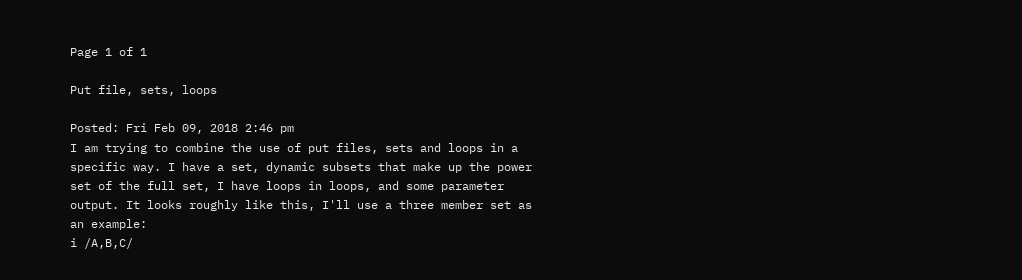Page 1 of 1

Put file, sets, loops

Posted: Fri Feb 09, 2018 2:46 pm
I am trying to combine the use of put files, sets and loops in a specific way. I have a set, dynamic subsets that make up the power set of the full set, I have loops in loops, and some parameter output. It looks roughly like this, I'll use a three member set as an example:
i /A,B,C/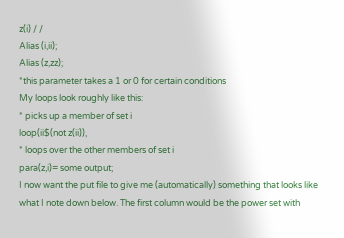z(i) / /
Alias (i,ii);
Alias (z,zz);
*this parameter takes a 1 or 0 for certain conditions
My loops look roughly like this:
* picks up a member of set i
loop(ii$(not z(ii)),
* loops over the other members of set i
para(z,i)= some output;
I now want the put file to give me (automatically) something that looks like what I note down below. The first column would be the power set with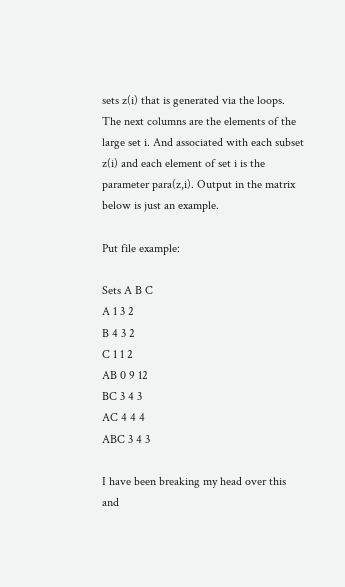sets z(i) that is generated via the loops. The next columns are the elements of the large set i. And associated with each subset z(i) and each element of set i is the parameter para(z,i). Output in the matrix below is just an example.

Put file example:

Sets A B C
A 1 3 2
B 4 3 2
C 1 1 2
AB 0 9 12
BC 3 4 3
AC 4 4 4
ABC 3 4 3

I have been breaking my head over this and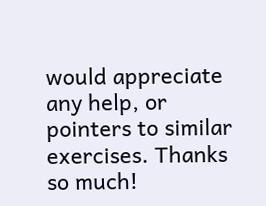would appreciate any help, or pointers to similar exercises. Thanks so much!